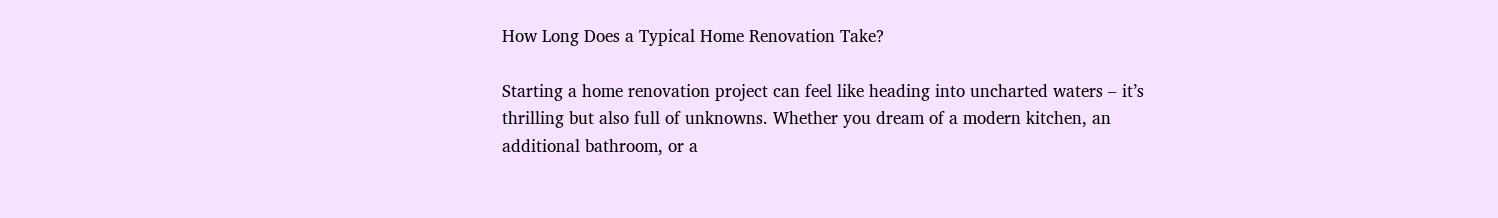How Long Does a Typical Home Renovation Take?

Starting a home renovation project can feel like heading into uncharted waters – it’s thrilling but also full of unknowns. Whether you dream of a modern kitchen, an additional bathroom, or a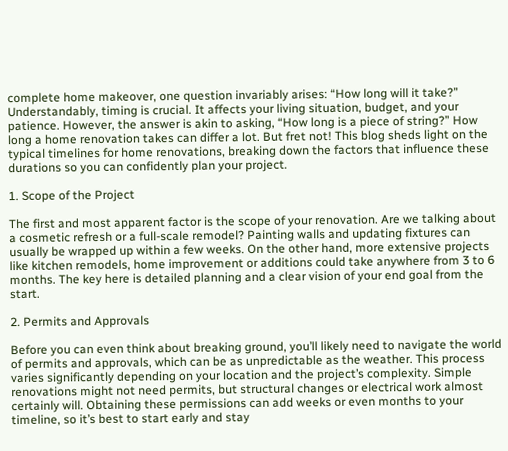complete home makeover, one question invariably arises: “How long will it take?” Understandably, timing is crucial. It affects your living situation, budget, and your patience. However, the answer is akin to asking, “How long is a piece of string?” How long a home renovation takes can differ a lot. But fret not! This blog sheds light on the typical timelines for home renovations, breaking down the factors that influence these durations so you can confidently plan your project.

1. Scope of the Project

The first and most apparent factor is the scope of your renovation. Are we talking about a cosmetic refresh or a full-scale remodel? Painting walls and updating fixtures can usually be wrapped up within a few weeks. On the other hand, more extensive projects like kitchen remodels, home improvement or additions could take anywhere from 3 to 6 months. The key here is detailed planning and a clear vision of your end goal from the start.

2. Permits and Approvals

Before you can even think about breaking ground, you’ll likely need to navigate the world of permits and approvals, which can be as unpredictable as the weather. This process varies significantly depending on your location and the project’s complexity. Simple renovations might not need permits, but structural changes or electrical work almost certainly will. Obtaining these permissions can add weeks or even months to your timeline, so it’s best to start early and stay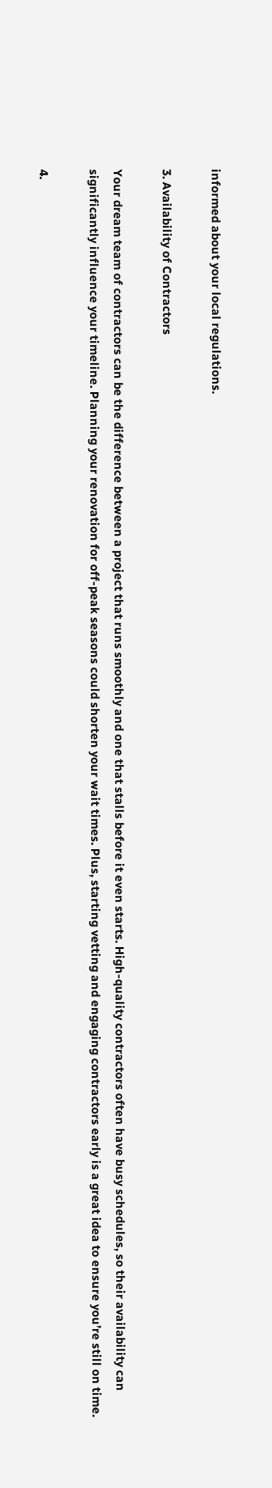informed about your local regulations.

3. Availability of Contractors

Your dream team of contractors can be the difference between a project that runs smoothly and one that stalls before it even starts. High-quality contractors often have busy schedules, so their availability can significantly influence your timeline. Planning your renovation for off-peak seasons could shorten your wait times. Plus, starting vetting and engaging contractors early is a great idea to ensure you’re still on time.

4.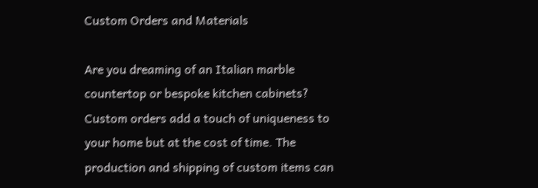Custom Orders and Materials

Are you dreaming of an Italian marble countertop or bespoke kitchen cabinets? Custom orders add a touch of uniqueness to your home but at the cost of time. The production and shipping of custom items can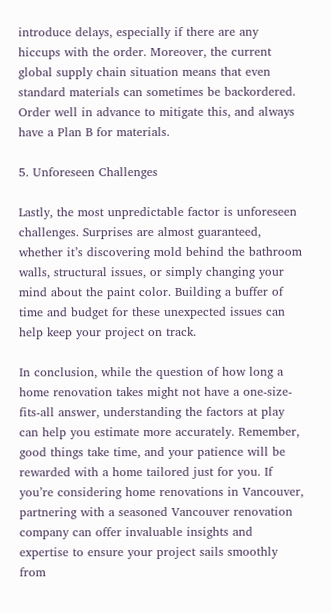introduce delays, especially if there are any hiccups with the order. Moreover, the current global supply chain situation means that even standard materials can sometimes be backordered. Order well in advance to mitigate this, and always have a Plan B for materials.

5. Unforeseen Challenges

Lastly, the most unpredictable factor is unforeseen challenges. Surprises are almost guaranteed, whether it’s discovering mold behind the bathroom walls, structural issues, or simply changing your mind about the paint color. Building a buffer of time and budget for these unexpected issues can help keep your project on track.

In conclusion, while the question of how long a home renovation takes might not have a one-size-fits-all answer, understanding the factors at play can help you estimate more accurately. Remember, good things take time, and your patience will be rewarded with a home tailored just for you. If you’re considering home renovations in Vancouver, partnering with a seasoned Vancouver renovation company can offer invaluable insights and expertise to ensure your project sails smoothly from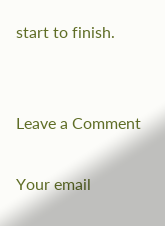start to finish.


Leave a Comment

Your email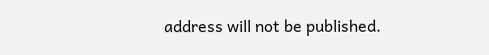address will not be published.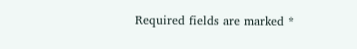Required fields are marked *